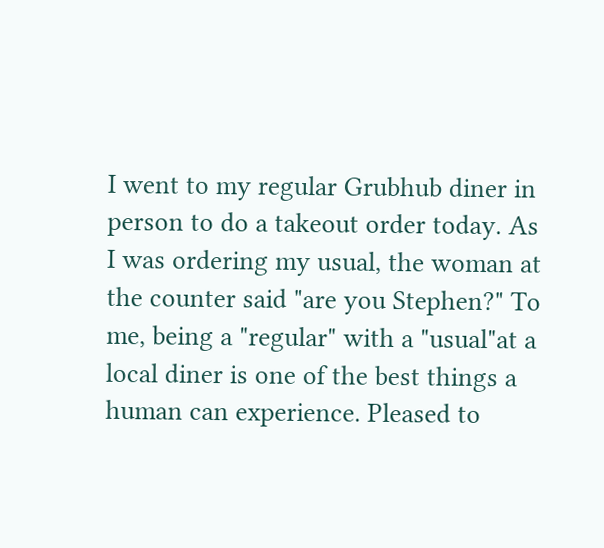I went to my regular Grubhub diner in person to do a takeout order today. As I was ordering my usual, the woman at the counter said "are you Stephen?" To me, being a "regular" with a "usual"at a local diner is one of the best things a human can experience. Pleased to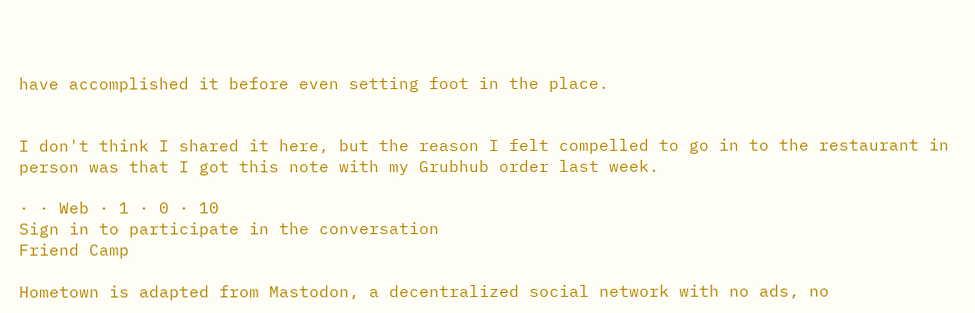have accomplished it before even setting foot in the place.


I don't think I shared it here, but the reason I felt compelled to go in to the restaurant in person was that I got this note with my Grubhub order last week.

· · Web · 1 · 0 · 10
Sign in to participate in the conversation
Friend Camp

Hometown is adapted from Mastodon, a decentralized social network with no ads, no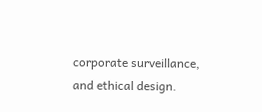corporate surveillance, and ethical design.